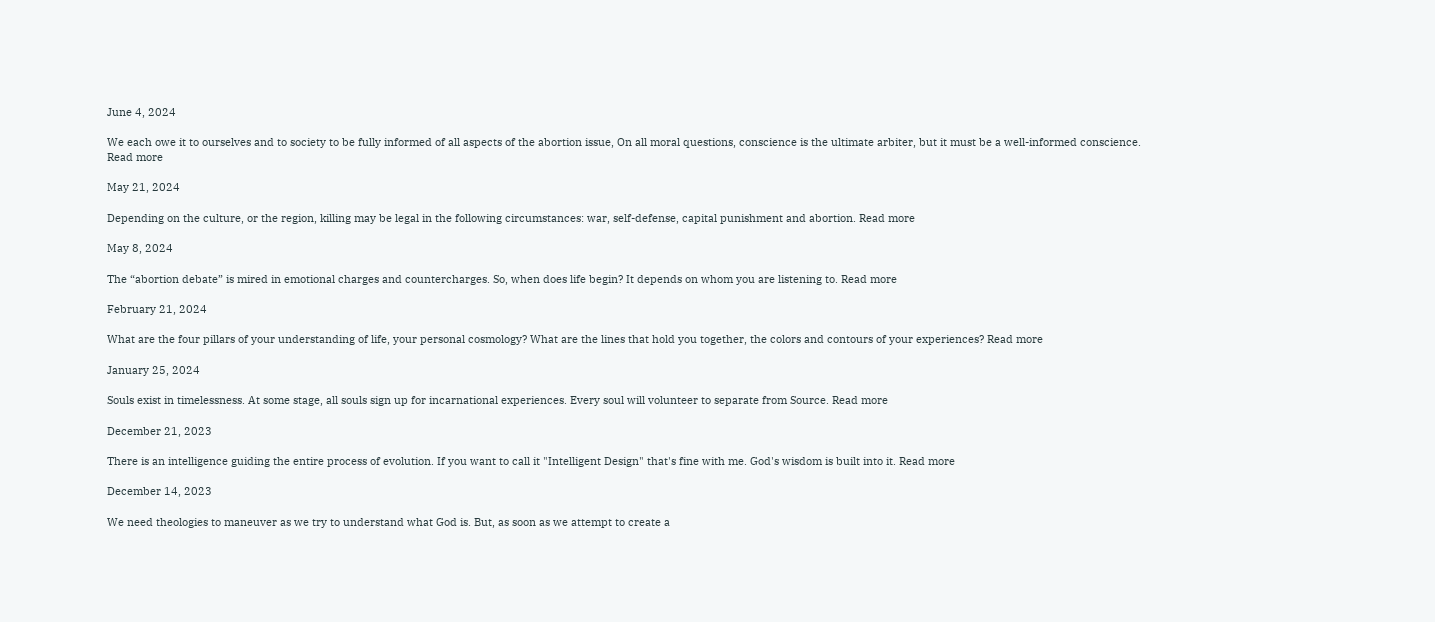June 4, 2024

We each owe it to ourselves and to society to be fully informed of all aspects of the abortion issue, On all moral questions, conscience is the ultimate arbiter, but it must be a well-informed conscience. Read more

May 21, 2024

Depending on the culture, or the region, killing may be legal in the following circumstances: war, self-defense, capital punishment and abortion. Read more

May 8, 2024

The “abortion debate” is mired in emotional charges and countercharges. So, when does life begin? It depends on whom you are listening to. Read more

February 21, 2024

What are the four pillars of your understanding of life, your personal cosmology? What are the lines that hold you together, the colors and contours of your experiences? Read more

January 25, 2024

Souls exist in timelessness. At some stage, all souls sign up for incarnational experiences. Every soul will volunteer to separate from Source. Read more

December 21, 2023

There is an intelligence guiding the entire process of evolution. If you want to call it "Intelligent Design" that's fine with me. God's wisdom is built into it. Read more

December 14, 2023

We need theologies to maneuver as we try to understand what God is. But, as soon as we attempt to create a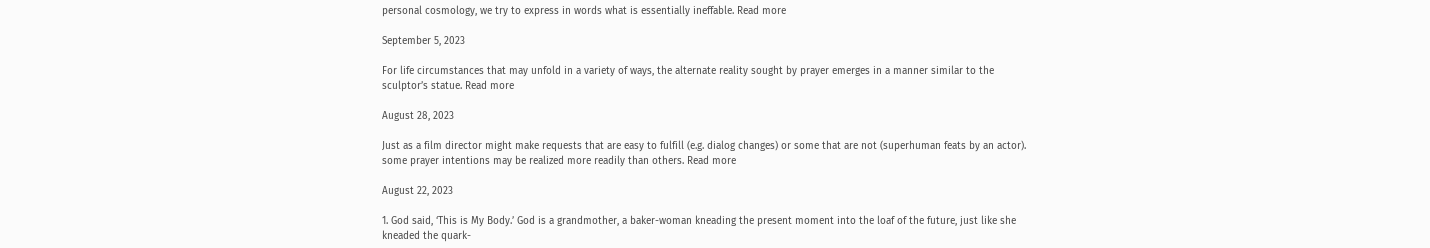personal cosmology, we try to express in words what is essentially ineffable. Read more

September 5, 2023

For life circumstances that may unfold in a variety of ways, the alternate reality sought by prayer emerges in a manner similar to the sculptor’s statue. Read more

August 28, 2023

Just as a film director might make requests that are easy to fulfill (e.g. dialog changes) or some that are not (superhuman feats by an actor). some prayer intentions may be realized more readily than others. Read more

August 22, 2023

1. God said, ‘This is My Body.’ God is a grandmother, a baker-woman kneading the present moment into the loaf of the future, just like she kneaded the quark-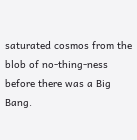saturated cosmos from the blob of no-thing-ness before there was a Big Bang.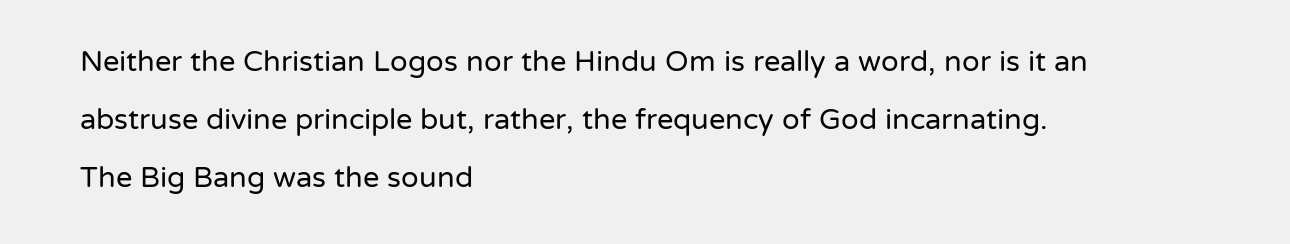Neither the Christian Logos nor the Hindu Om is really a word, nor is it an abstruse divine principle but, rather, the frequency of God incarnating. The Big Bang was the sound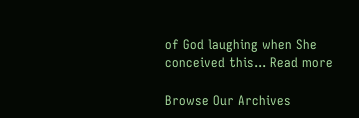of God laughing when She conceived this... Read more

Browse Our Archives